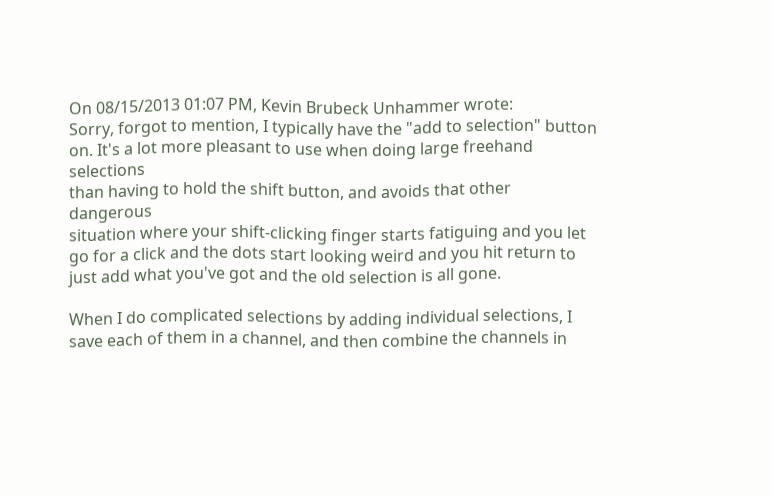On 08/15/2013 01:07 PM, Kevin Brubeck Unhammer wrote:
Sorry, forgot to mention, I typically have the "add to selection" button
on. It's a lot more pleasant to use when doing large freehand selections
than having to hold the shift button, and avoids that other dangerous
situation where your shift-clicking finger starts fatiguing and you let
go for a click and the dots start looking weird and you hit return to
just add what you've got and the old selection is all gone.

When I do complicated selections by adding individual selections, I save each of them in a channel, and then combine the channels in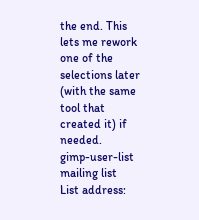the end. This lets me rework one of the selections later (with the same tool that created it) if needed.
gimp-user-list mailing list
List address: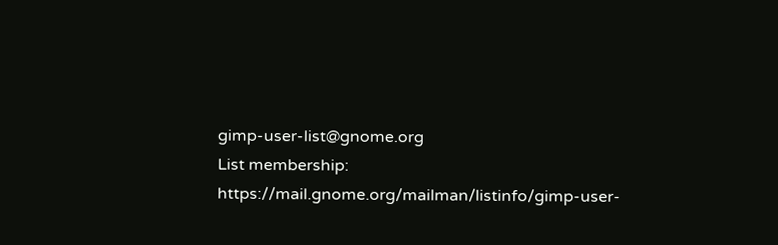gimp-user-list@gnome.org
List membership: https://mail.gnome.org/mailman/listinfo/gimp-user-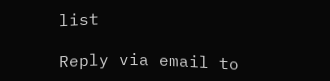list

Reply via email to